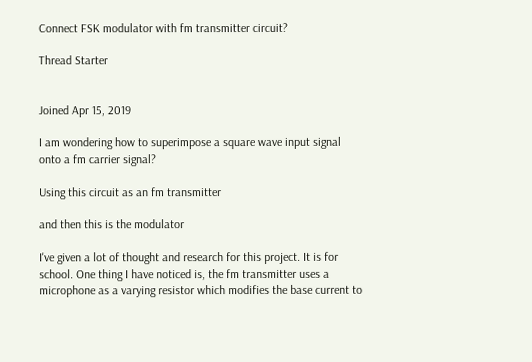Connect FSK modulator with fm transmitter circuit?

Thread Starter


Joined Apr 15, 2019

I am wondering how to superimpose a square wave input signal onto a fm carrier signal?

Using this circuit as an fm transmitter

and then this is the modulator

I've given a lot of thought and research for this project. It is for school. One thing I have noticed is, the fm transmitter uses a microphone as a varying resistor which modifies the base current to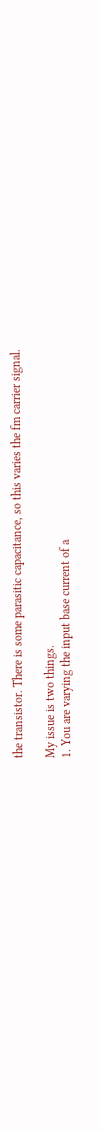the transistor. There is some parasitic capacitance, so this varies the fm carrier signal.

My issue is two things.
1. You are varying the input base current of a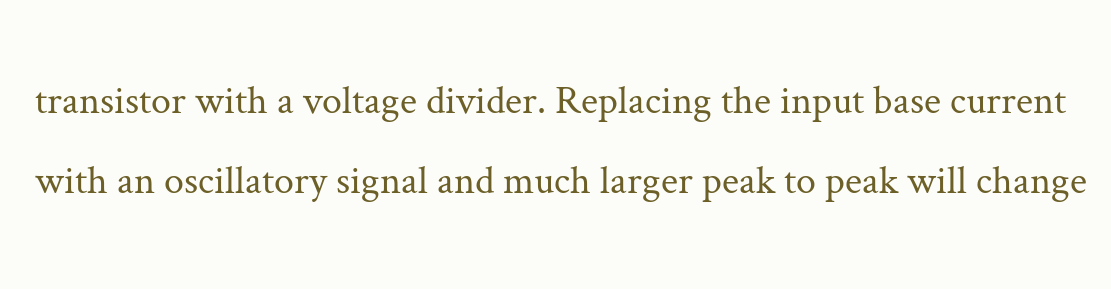transistor with a voltage divider. Replacing the input base current with an oscillatory signal and much larger peak to peak will change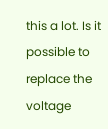this a lot. Is it possible to replace the voltage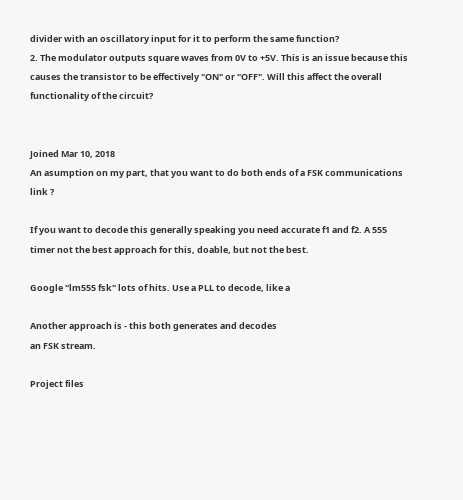divider with an oscillatory input for it to perform the same function?
2. The modulator outputs square waves from 0V to +5V. This is an issue because this causes the transistor to be effectively "ON" or "OFF". Will this affect the overall functionality of the circuit?


Joined Mar 10, 2018
An asumption on my part, that you want to do both ends of a FSK communications link ?

If you want to decode this generally speaking you need accurate f1 and f2. A 555
timer not the best approach for this, doable, but not the best.

Google "lm555 fsk" lots of hits. Use a PLL to decode, like a

Another approach is - this both generates and decodes
an FSK stream.

Project files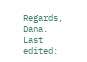Regards, Dana.
Last edited: